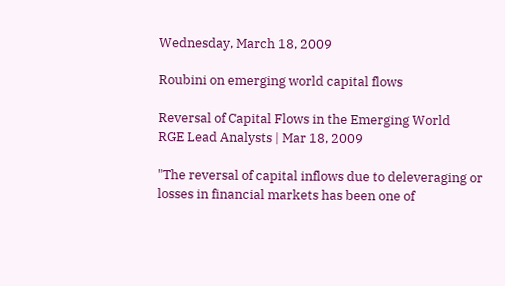Wednesday, March 18, 2009

Roubini on emerging world capital flows

Reversal of Capital Flows in the Emerging World
RGE Lead Analysts | Mar 18, 2009

"The reversal of capital inflows due to deleveraging or losses in financial markets has been one of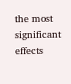the most significant effects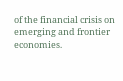of the financial crisis on emerging and frontier economies.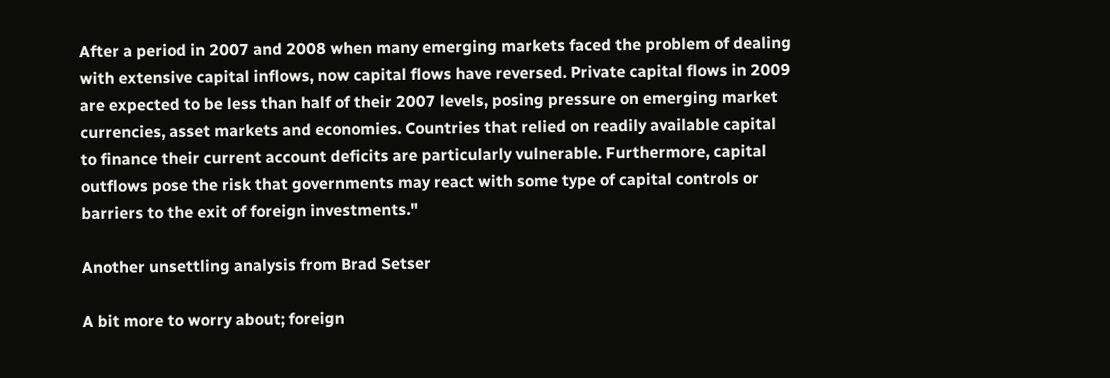After a period in 2007 and 2008 when many emerging markets faced the problem of dealing with extensive capital inflows, now capital flows have reversed. Private capital flows in 2009 are expected to be less than half of their 2007 levels, posing pressure on emerging market currencies, asset markets and economies. Countries that relied on readily available capital to finance their current account deficits are particularly vulnerable. Furthermore, capital outflows pose the risk that governments may react with some type of capital controls or barriers to the exit of foreign investments."

Another unsettling analysis from Brad Setser

A bit more to worry about; foreign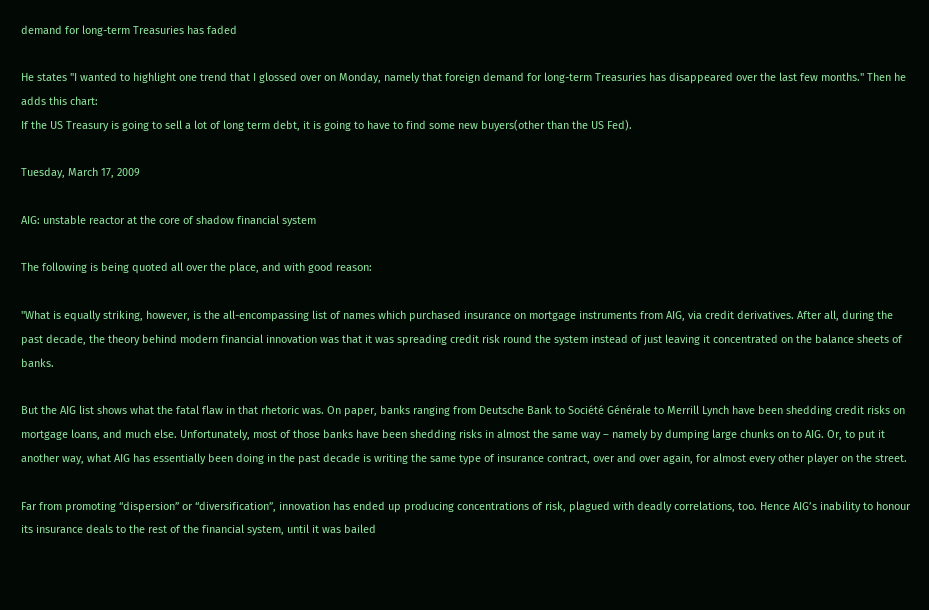demand for long-term Treasuries has faded

He states "I wanted to highlight one trend that I glossed over on Monday, namely that foreign demand for long-term Treasuries has disappeared over the last few months." Then he adds this chart:
If the US Treasury is going to sell a lot of long term debt, it is going to have to find some new buyers(other than the US Fed).

Tuesday, March 17, 2009

AIG: unstable reactor at the core of shadow financial system

The following is being quoted all over the place, and with good reason:

"What is equally striking, however, is the all-encompassing list of names which purchased insurance on mortgage instruments from AIG, via credit derivatives. After all, during the past decade, the theory behind modern financial innovation was that it was spreading credit risk round the system instead of just leaving it concentrated on the balance sheets of banks.

But the AIG list shows what the fatal flaw in that rhetoric was. On paper, banks ranging from Deutsche Bank to Société Générale to Merrill Lynch have been shedding credit risks on mortgage loans, and much else. Unfortunately, most of those banks have been shedding risks in almost the same way – namely by dumping large chunks on to AIG. Or, to put it another way, what AIG has essentially been doing in the past decade is writing the same type of insurance contract, over and over again, for almost every other player on the street.

Far from promoting “dispersion” or “diversification”, innovation has ended up producing concentrations of risk, plagued with deadly correlations, too. Hence AIG’s inability to honour its insurance deals to the rest of the financial system, until it was bailed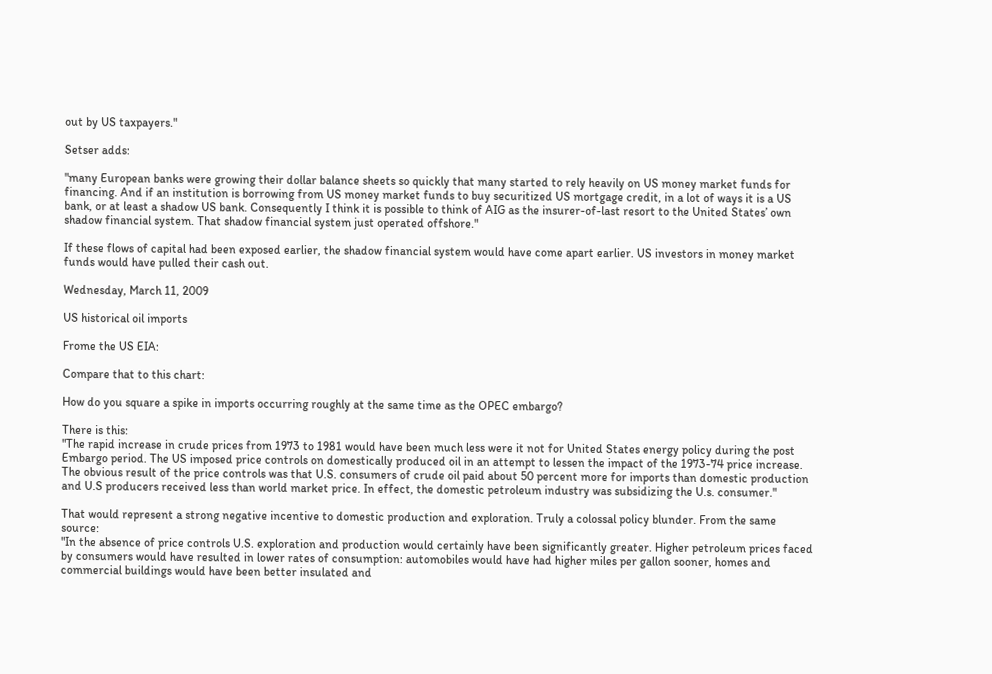out by US taxpayers."

Setser adds:

"many European banks were growing their dollar balance sheets so quickly that many started to rely heavily on US money market funds for financing. And if an institution is borrowing from US money market funds to buy securitized US mortgage credit, in a lot of ways it is a US bank, or at least a shadow US bank. Consequently I think it is possible to think of AIG as the insurer-of-last resort to the United States’ own shadow financial system. That shadow financial system just operated offshore."

If these flows of capital had been exposed earlier, the shadow financial system would have come apart earlier. US investors in money market funds would have pulled their cash out.

Wednesday, March 11, 2009

US historical oil imports

Frome the US EIA:

Compare that to this chart:

How do you square a spike in imports occurring roughly at the same time as the OPEC embargo?

There is this:
"The rapid increase in crude prices from 1973 to 1981 would have been much less were it not for United States energy policy during the post Embargo period. The US imposed price controls on domestically produced oil in an attempt to lessen the impact of the 1973-74 price increase. The obvious result of the price controls was that U.S. consumers of crude oil paid about 50 percent more for imports than domestic production and U.S producers received less than world market price. In effect, the domestic petroleum industry was subsidizing the U.s. consumer."

That would represent a strong negative incentive to domestic production and exploration. Truly a colossal policy blunder. From the same source:
"In the absence of price controls U.S. exploration and production would certainly have been significantly greater. Higher petroleum prices faced by consumers would have resulted in lower rates of consumption: automobiles would have had higher miles per gallon sooner, homes and commercial buildings would have been better insulated and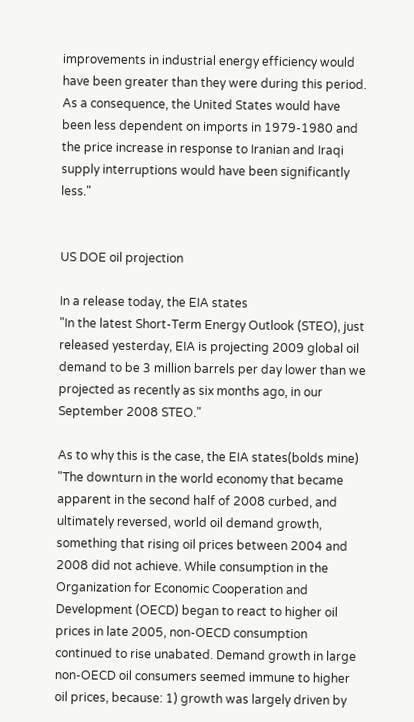improvements in industrial energy efficiency would have been greater than they were during this period. As a consequence, the United States would have been less dependent on imports in 1979-1980 and the price increase in response to Iranian and Iraqi supply interruptions would have been significantly less."


US DOE oil projection

In a release today, the EIA states
"In the latest Short-Term Energy Outlook (STEO), just released yesterday, EIA is projecting 2009 global oil demand to be 3 million barrels per day lower than we projected as recently as six months ago, in our September 2008 STEO."

As to why this is the case, the EIA states(bolds mine)
"The downturn in the world economy that became apparent in the second half of 2008 curbed, and ultimately reversed, world oil demand growth, something that rising oil prices between 2004 and 2008 did not achieve. While consumption in the Organization for Economic Cooperation and Development (OECD) began to react to higher oil prices in late 2005, non-OECD consumption continued to rise unabated. Demand growth in large non-OECD oil consumers seemed immune to higher oil prices, because: 1) growth was largely driven by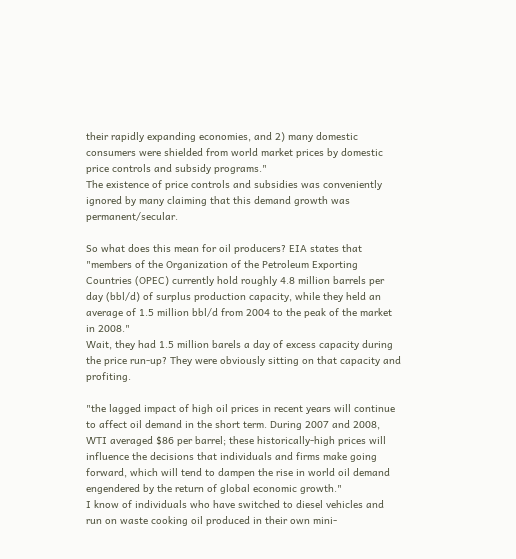their rapidly expanding economies, and 2) many domestic consumers were shielded from world market prices by domestic price controls and subsidy programs."
The existence of price controls and subsidies was conveniently ignored by many claiming that this demand growth was permanent/secular.

So what does this mean for oil producers? EIA states that
"members of the Organization of the Petroleum Exporting Countries (OPEC) currently hold roughly 4.8 million barrels per day (bbl/d) of surplus production capacity, while they held an average of 1.5 million bbl/d from 2004 to the peak of the market in 2008."
Wait, they had 1.5 million barels a day of excess capacity during the price run-up? They were obviously sitting on that capacity and profiting.

"the lagged impact of high oil prices in recent years will continue to affect oil demand in the short term. During 2007 and 2008, WTI averaged $86 per barrel; these historically-high prices will influence the decisions that individuals and firms make going forward, which will tend to dampen the rise in world oil demand engendered by the return of global economic growth."
I know of individuals who have switched to diesel vehicles and run on waste cooking oil produced in their own mini-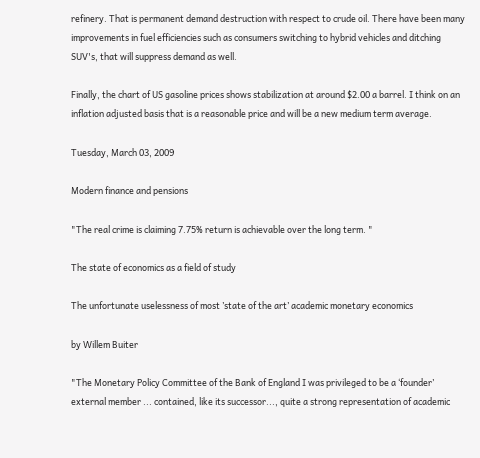refinery. That is permanent demand destruction with respect to crude oil. There have been many improvements in fuel efficiencies such as consumers switching to hybrid vehicles and ditching SUV's, that will suppress demand as well.

Finally, the chart of US gasoline prices shows stabilization at around $2.00 a barrel. I think on an inflation adjusted basis that is a reasonable price and will be a new medium term average.

Tuesday, March 03, 2009

Modern finance and pensions

"The real crime is claiming 7.75% return is achievable over the long term. "

The state of economics as a field of study

The unfortunate uselessness of most ’state of the art’ academic monetary economics

by Willem Buiter

"The Monetary Policy Committee of the Bank of England I was privileged to be a ‘founder’ external member ... contained, like its successor..., quite a strong representation of academic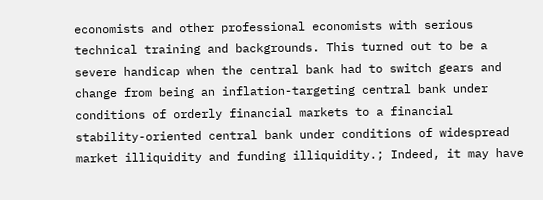economists and other professional economists with serious technical training and backgrounds. This turned out to be a severe handicap when the central bank had to switch gears and change from being an inflation-targeting central bank under conditions of orderly financial markets to a financial stability-oriented central bank under conditions of widespread market illiquidity and funding illiquidity.; Indeed, it may have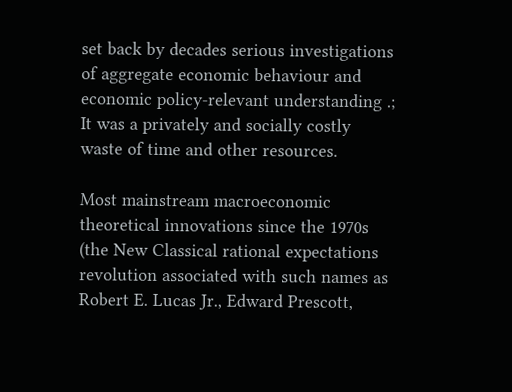set back by decades serious investigations of aggregate economic behaviour and economic policy-relevant understanding .; It was a privately and socially costly waste of time and other resources.

Most mainstream macroeconomic theoretical innovations since the 1970s (the New Classical rational expectations revolution associated with such names as Robert E. Lucas Jr., Edward Prescott,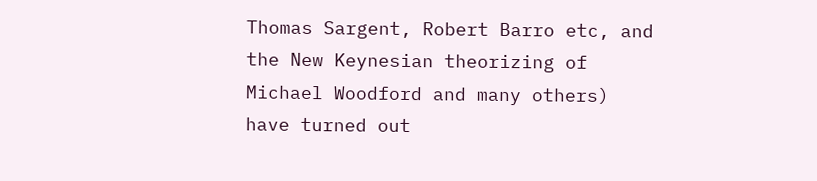Thomas Sargent, Robert Barro etc, and the New Keynesian theorizing of Michael Woodford and many others) have turned out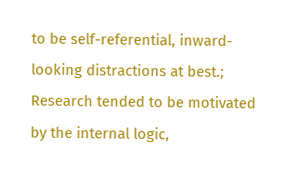to be self-referential, inward-looking distractions at best.; Research tended to be motivated by the internal logic,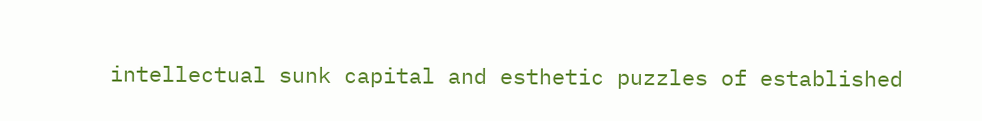intellectual sunk capital and esthetic puzzles of established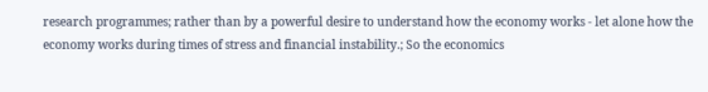research programmes; rather than by a powerful desire to understand how the economy works - let alone how the economy works during times of stress and financial instability.; So the economics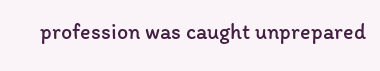profession was caught unprepared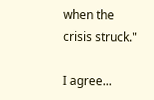when the crisis struck."

I agree...